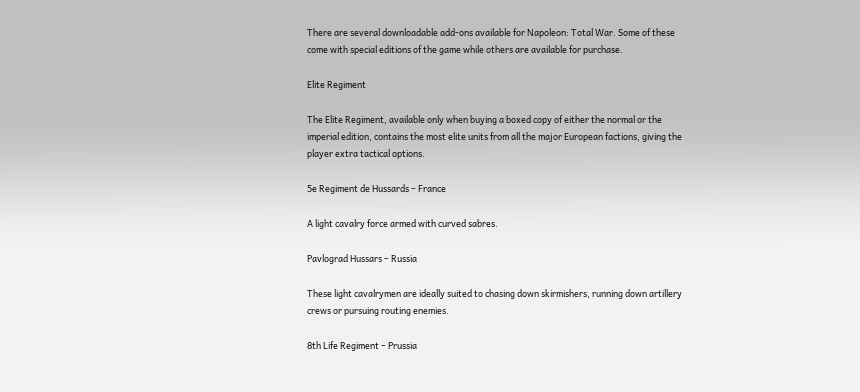There are several downloadable add-ons available for Napoleon: Total War. Some of these come with special editions of the game while others are available for purchase.

Elite Regiment

The Elite Regiment, available only when buying a boxed copy of either the normal or the imperial edition, contains the most elite units from all the major European factions, giving the player extra tactical options.

5e Regiment de Hussards – France

A light cavalry force armed with curved sabres.

Pavlograd Hussars – Russia

These light cavalrymen are ideally suited to chasing down skirmishers, running down artillery crews or pursuing routing enemies.

8th Life Regiment – Prussia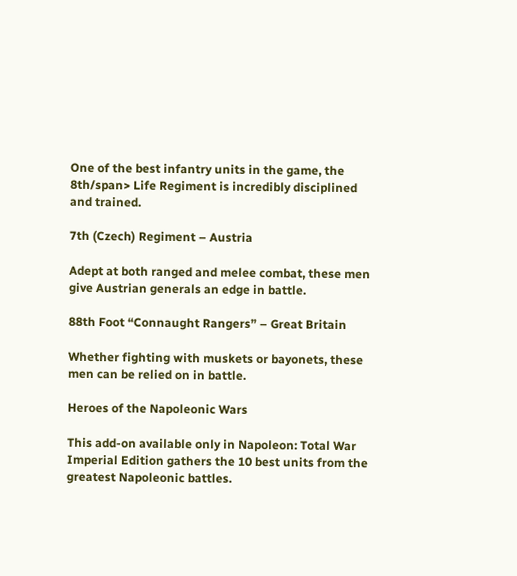One of the best infantry units in the game, the 8th/span> Life Regiment is incredibly disciplined and trained.

7th (Czech) Regiment – Austria

Adept at both ranged and melee combat, these men give Austrian generals an edge in battle.

88th Foot “Connaught Rangers” – Great Britain

Whether fighting with muskets or bayonets, these men can be relied on in battle.

Heroes of the Napoleonic Wars

This add-on available only in Napoleon: Total War Imperial Edition gathers the 10 best units from the greatest Napoleonic battles.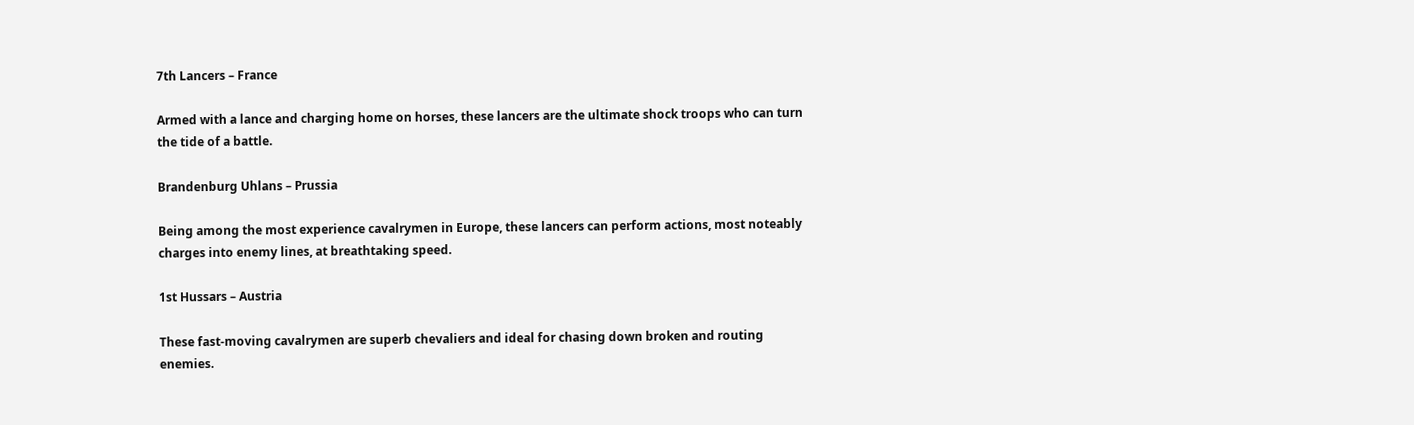7th Lancers – France

Armed with a lance and charging home on horses, these lancers are the ultimate shock troops who can turn the tide of a battle.

Brandenburg Uhlans – Prussia

Being among the most experience cavalrymen in Europe, these lancers can perform actions, most noteably charges into enemy lines, at breathtaking speed.

1st Hussars – Austria

These fast-moving cavalrymen are superb chevaliers and ideal for chasing down broken and routing enemies.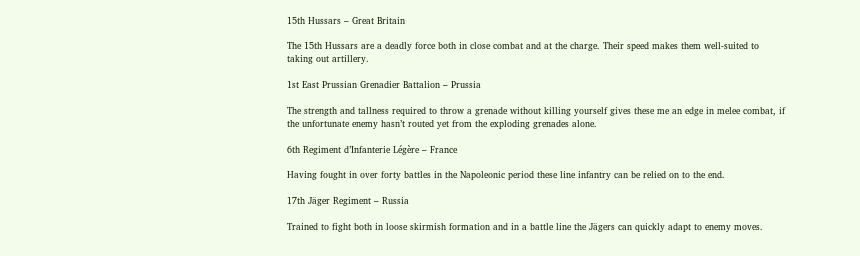15th Hussars – Great Britain

The 15th Hussars are a deadly force both in close combat and at the charge. Their speed makes them well-suited to taking out artillery.

1st East Prussian Grenadier Battalion – Prussia

The strength and tallness required to throw a grenade without killing yourself gives these me an edge in melee combat, if the unfortunate enemy hasn’t routed yet from the exploding grenades alone.

6th Regiment d’Infanterie Légère – France

Having fought in over forty battles in the Napoleonic period these line infantry can be relied on to the end.

17th Jäger Regiment – Russia

Trained to fight both in loose skirmish formation and in a battle line the Jägers can quickly adapt to enemy moves.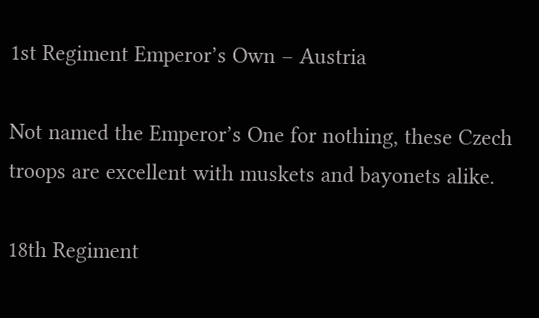1st Regiment Emperor’s Own – Austria

Not named the Emperor’s One for nothing, these Czech troops are excellent with muskets and bayonets alike.

18th Regiment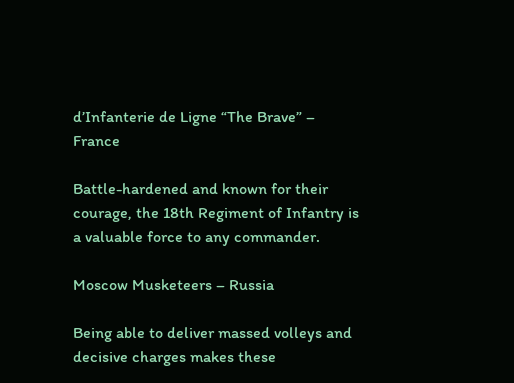d’Infanterie de Ligne “The Brave” – France

Battle-hardened and known for their courage, the 18th Regiment of Infantry is a valuable force to any commander.

Moscow Musketeers – Russia

Being able to deliver massed volleys and decisive charges makes these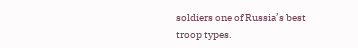soldiers one of Russia’s best troop types.